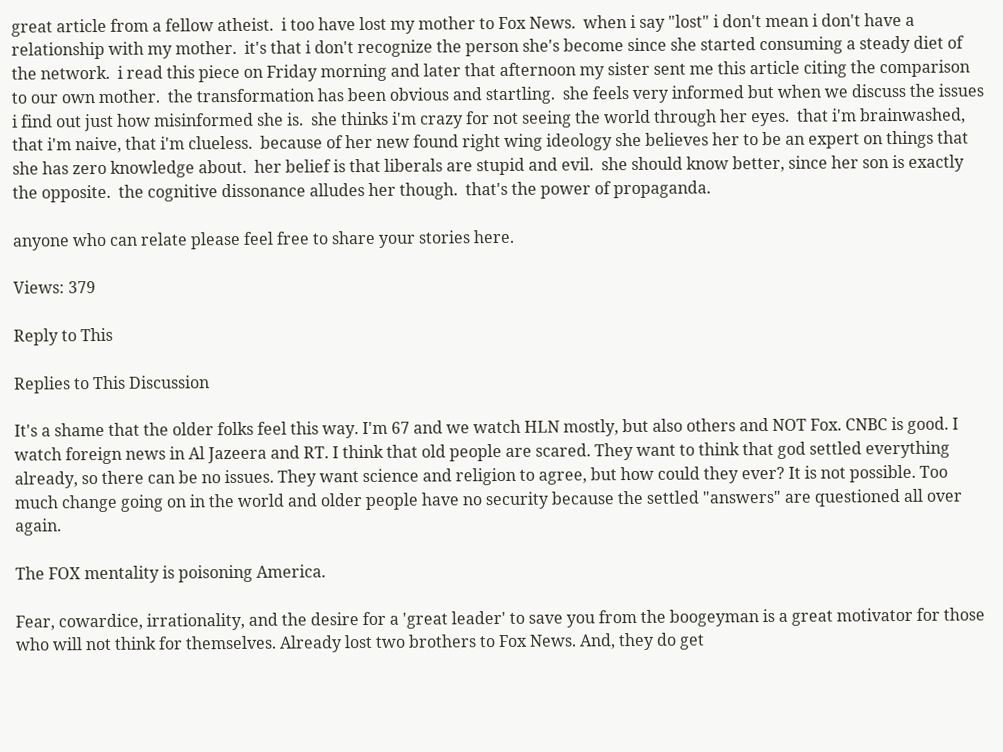great article from a fellow atheist.  i too have lost my mother to Fox News.  when i say "lost" i don't mean i don't have a relationship with my mother.  it's that i don't recognize the person she's become since she started consuming a steady diet of the network.  i read this piece on Friday morning and later that afternoon my sister sent me this article citing the comparison to our own mother.  the transformation has been obvious and startling.  she feels very informed but when we discuss the issues i find out just how misinformed she is.  she thinks i'm crazy for not seeing the world through her eyes.  that i'm brainwashed, that i'm naive, that i'm clueless.  because of her new found right wing ideology she believes her to be an expert on things that she has zero knowledge about.  her belief is that liberals are stupid and evil.  she should know better, since her son is exactly the opposite.  the cognitive dissonance alludes her though.  that's the power of propaganda.

anyone who can relate please feel free to share your stories here.

Views: 379

Reply to This

Replies to This Discussion

It's a shame that the older folks feel this way. I'm 67 and we watch HLN mostly, but also others and NOT Fox. CNBC is good. I watch foreign news in Al Jazeera and RT. I think that old people are scared. They want to think that god settled everything already, so there can be no issues. They want science and religion to agree, but how could they ever? It is not possible. Too much change going on in the world and older people have no security because the settled "answers" are questioned all over again.

The FOX mentality is poisoning America.

Fear, cowardice, irrationality, and the desire for a 'great leader' to save you from the boogeyman is a great motivator for those who will not think for themselves. Already lost two brothers to Fox News. And, they do get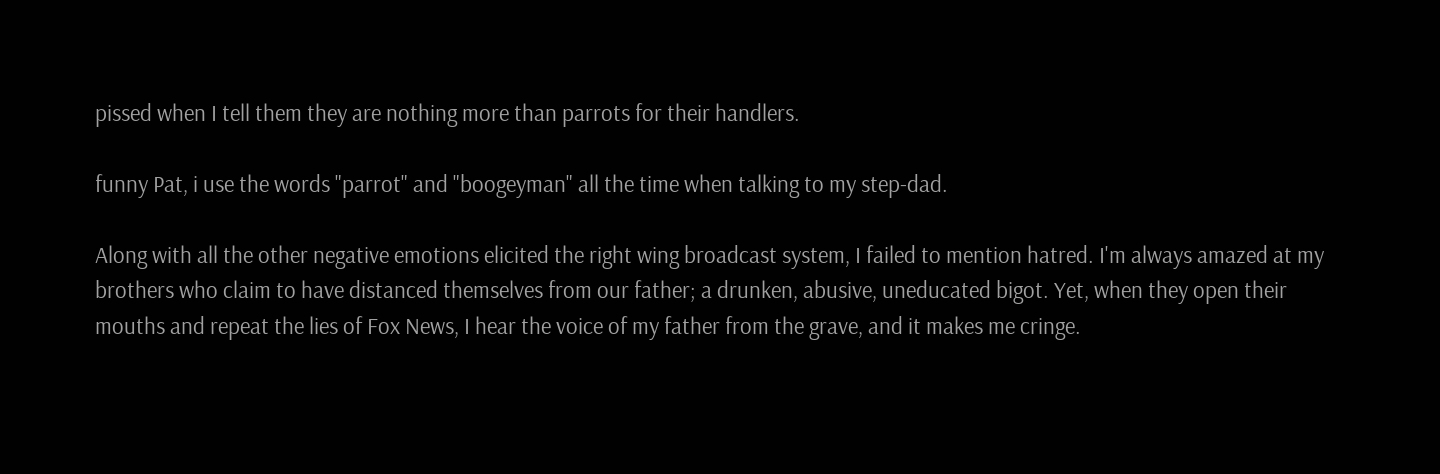pissed when I tell them they are nothing more than parrots for their handlers.

funny Pat, i use the words "parrot" and "boogeyman" all the time when talking to my step-dad.

Along with all the other negative emotions elicited the right wing broadcast system, I failed to mention hatred. I'm always amazed at my brothers who claim to have distanced themselves from our father; a drunken, abusive, uneducated bigot. Yet, when they open their mouths and repeat the lies of Fox News, I hear the voice of my father from the grave, and it makes me cringe.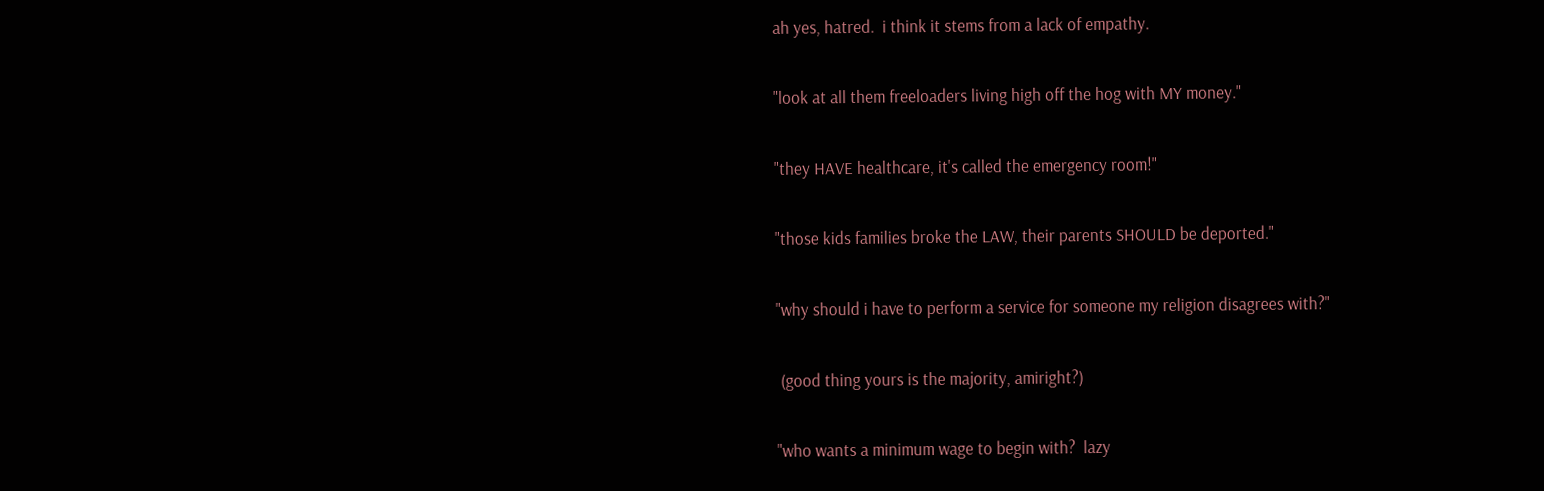ah yes, hatred.  i think it stems from a lack of empathy.

"look at all them freeloaders living high off the hog with MY money."

"they HAVE healthcare, it's called the emergency room!"

"those kids families broke the LAW, their parents SHOULD be deported."

"why should i have to perform a service for someone my religion disagrees with?"

 (good thing yours is the majority, amiright?)

"who wants a minimum wage to begin with?  lazy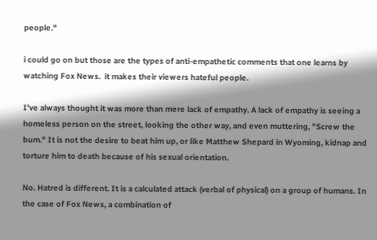people."

i could go on but those are the types of anti-empathetic comments that one learns by watching Fox News.  it makes their viewers hateful people.

I've always thought it was more than mere lack of empathy. A lack of empathy is seeing a homeless person on the street, looking the other way, and even muttering, "Screw the bum." It is not the desire to beat him up, or like Matthew Shepard in Wyoming, kidnap and torture him to death because of his sexual orientation.

No. Hatred is different. It is a calculated attack (verbal of physical) on a group of humans. In the case of Fox News, a combination of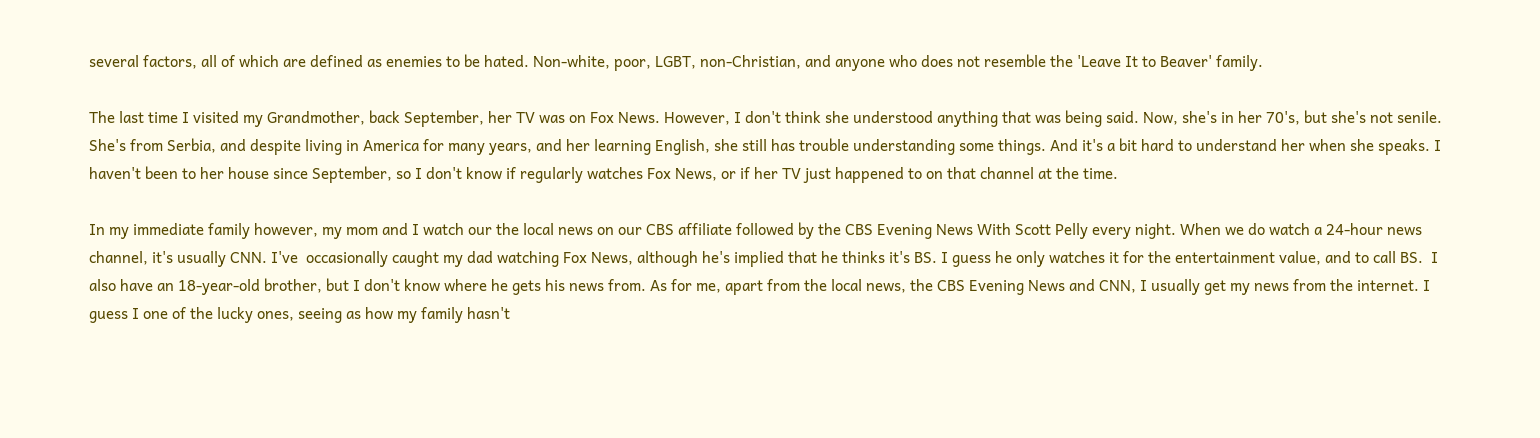several factors, all of which are defined as enemies to be hated. Non-white, poor, LGBT, non-Christian, and anyone who does not resemble the 'Leave It to Beaver' family.

The last time I visited my Grandmother, back September, her TV was on Fox News. However, I don't think she understood anything that was being said. Now, she's in her 70's, but she's not senile. She's from Serbia, and despite living in America for many years, and her learning English, she still has trouble understanding some things. And it's a bit hard to understand her when she speaks. I haven't been to her house since September, so I don't know if regularly watches Fox News, or if her TV just happened to on that channel at the time.

In my immediate family however, my mom and I watch our the local news on our CBS affiliate followed by the CBS Evening News With Scott Pelly every night. When we do watch a 24-hour news channel, it's usually CNN. I've  occasionally caught my dad watching Fox News, although he's implied that he thinks it's BS. I guess he only watches it for the entertainment value, and to call BS.  I also have an 18-year-old brother, but I don't know where he gets his news from. As for me, apart from the local news, the CBS Evening News and CNN, I usually get my news from the internet. I guess I one of the lucky ones, seeing as how my family hasn't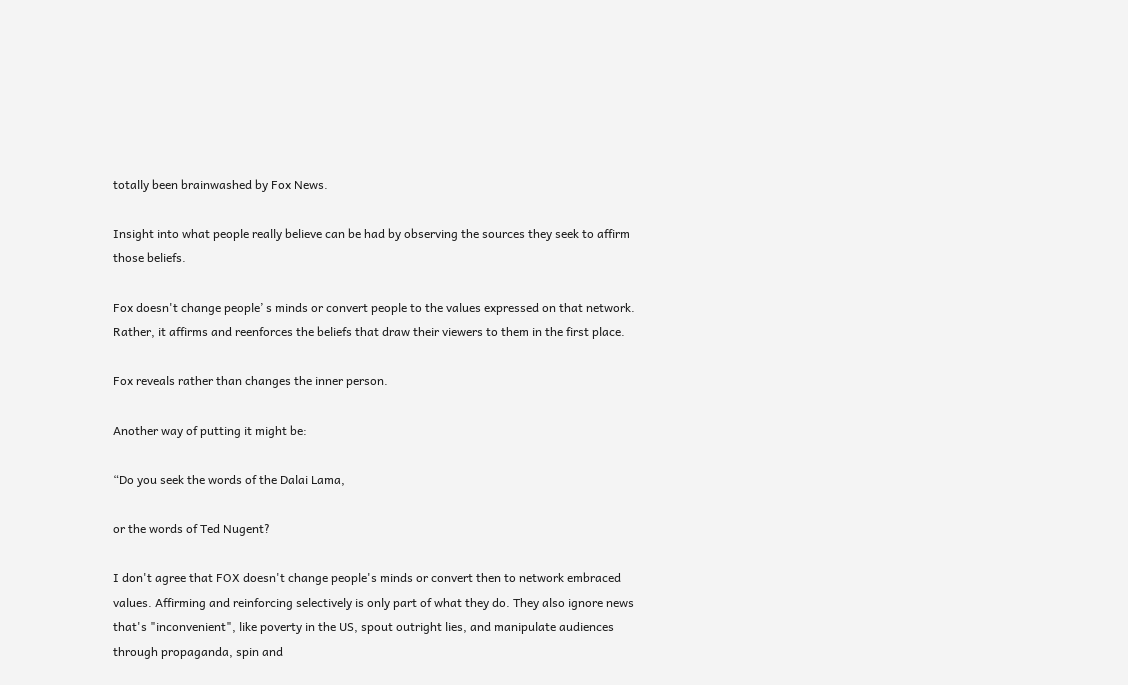totally been brainwashed by Fox News.

Insight into what people really believe can be had by observing the sources they seek to affirm those beliefs.

Fox doesn't change people’ s minds or convert people to the values expressed on that network.  Rather, it affirms and reenforces the beliefs that draw their viewers to them in the first place.

Fox reveals rather than changes the inner person.

Another way of putting it might be:

“Do you seek the words of the Dalai Lama,

or the words of Ted Nugent?

I don't agree that FOX doesn't change people's minds or convert then to network embraced values. Affirming and reinforcing selectively is only part of what they do. They also ignore news that's "inconvenient", like poverty in the US, spout outright lies, and manipulate audiences through propaganda, spin and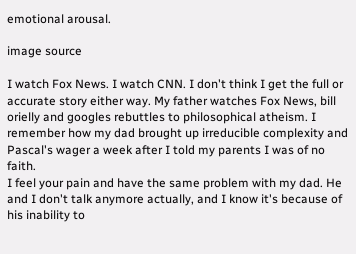emotional arousal.

image source

I watch Fox News. I watch CNN. I don't think I get the full or accurate story either way. My father watches Fox News, bill orielly and googles rebuttles to philosophical atheism. I remember how my dad brought up irreducible complexity and Pascal's wager a week after I told my parents I was of no faith.
I feel your pain and have the same problem with my dad. He and I don't talk anymore actually, and I know it's because of his inability to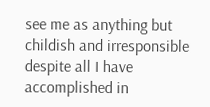see me as anything but childish and irresponsible despite all I have accomplished in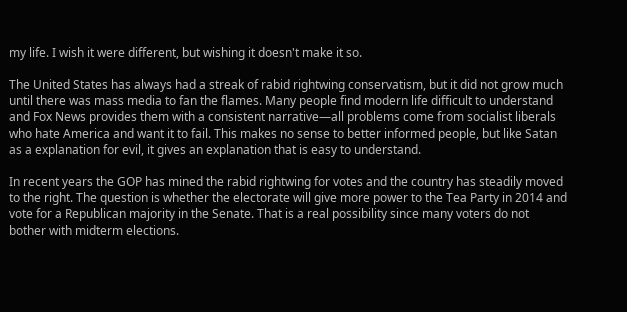my life. I wish it were different, but wishing it doesn't make it so.

The United States has always had a streak of rabid rightwing conservatism, but it did not grow much until there was mass media to fan the flames. Many people find modern life difficult to understand and Fox News provides them with a consistent narrative—all problems come from socialist liberals who hate America and want it to fail. This makes no sense to better informed people, but like Satan as a explanation for evil, it gives an explanation that is easy to understand.

In recent years the GOP has mined the rabid rightwing for votes and the country has steadily moved to the right. The question is whether the electorate will give more power to the Tea Party in 2014 and vote for a Republican majority in the Senate. That is a real possibility since many voters do not bother with midterm elections.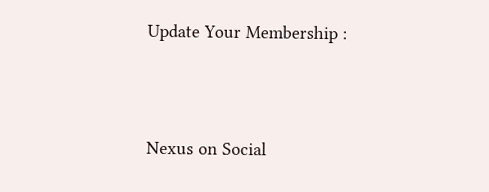Update Your Membership :




Nexus on Social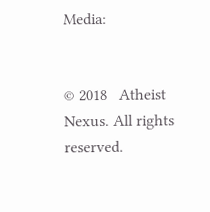Media:


© 2018   Atheist Nexus. All rights reserved.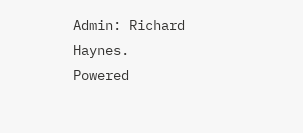Admin: Richard Haynes.   Powered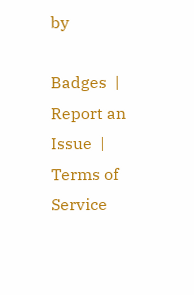by

Badges  |  Report an Issue  |  Terms of Service